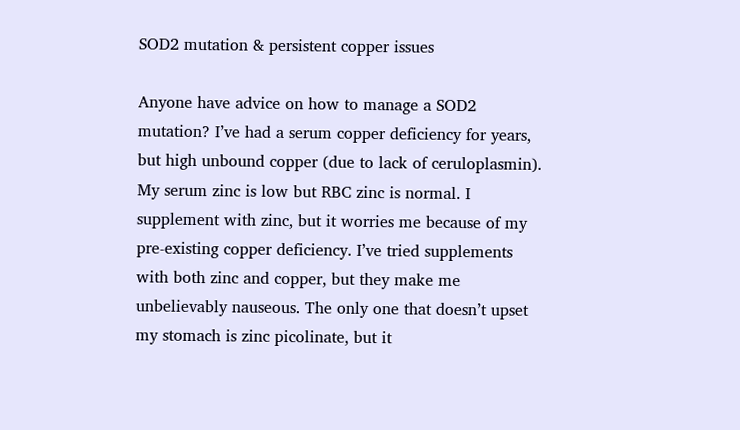SOD2 mutation & persistent copper issues

Anyone have advice on how to manage a SOD2 mutation? I’ve had a serum copper deficiency for years, but high unbound copper (due to lack of ceruloplasmin). My serum zinc is low but RBC zinc is normal. I supplement with zinc, but it worries me because of my pre-existing copper deficiency. I’ve tried supplements with both zinc and copper, but they make me unbelievably nauseous. The only one that doesn’t upset my stomach is zinc picolinate, but it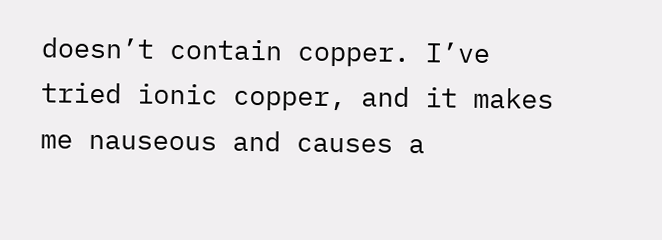doesn’t contain copper. I’ve tried ionic copper, and it makes me nauseous and causes a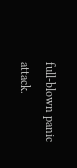full-blown panic attack.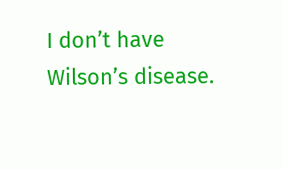I don’t have Wilson’s disease.